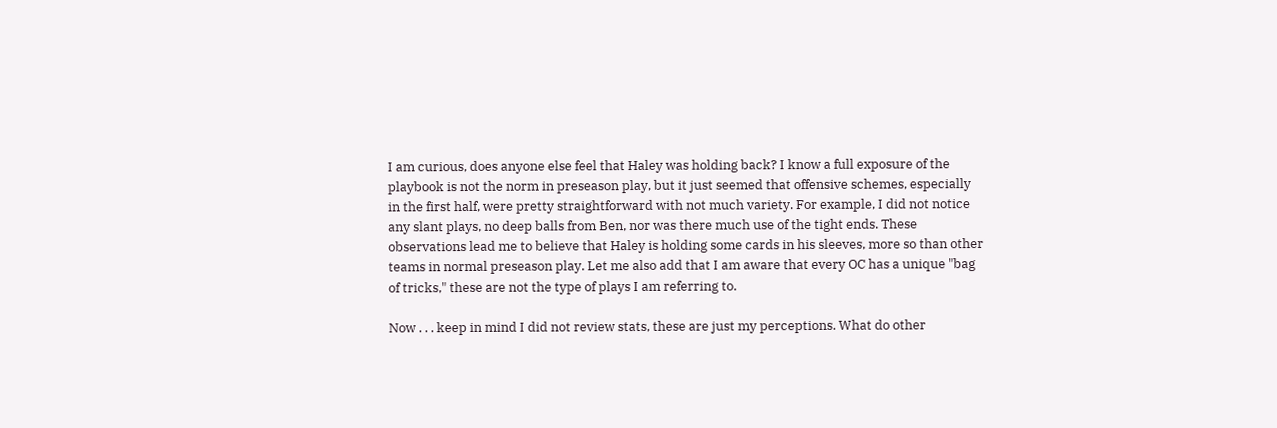I am curious, does anyone else feel that Haley was holding back? I know a full exposure of the playbook is not the norm in preseason play, but it just seemed that offensive schemes, especially in the first half, were pretty straightforward with not much variety. For example, I did not notice any slant plays, no deep balls from Ben, nor was there much use of the tight ends. These observations lead me to believe that Haley is holding some cards in his sleeves, more so than other teams in normal preseason play. Let me also add that I am aware that every OC has a unique "bag of tricks," these are not the type of plays I am referring to.

Now . . . keep in mind I did not review stats, these are just my perceptions. What do other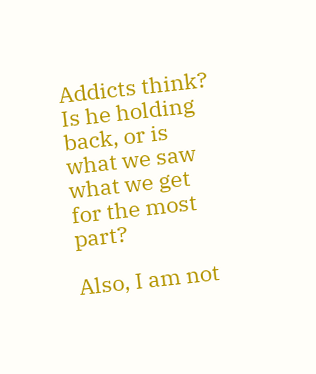Addicts think? Is he holding back, or is what we saw what we get for the most part?

Also, I am not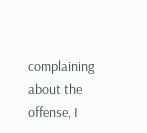complaining about the offense, I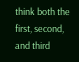think both the first, second, and third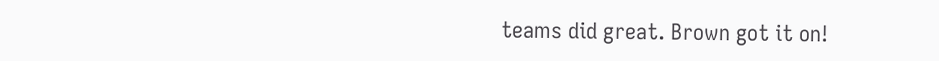teams did great. Brown got it on!